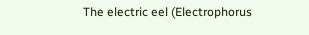The electric eel (Electrophorus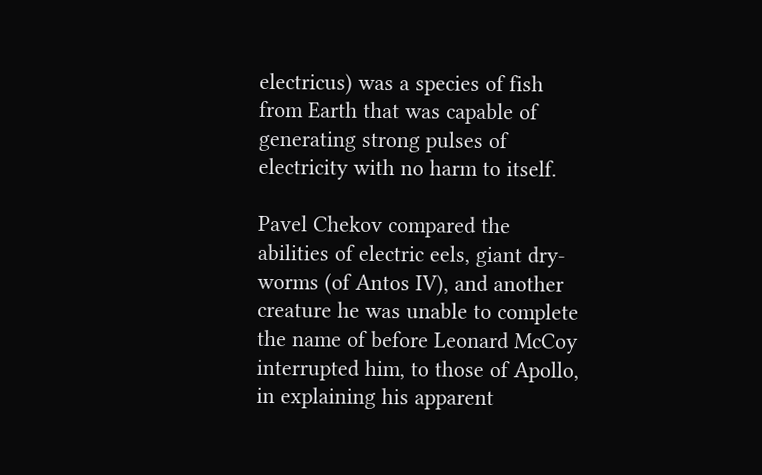electricus) was a species of fish from Earth that was capable of generating strong pulses of electricity with no harm to itself.

Pavel Chekov compared the abilities of electric eels, giant dry-worms (of Antos IV), and another creature he was unable to complete the name of before Leonard McCoy interrupted him, to those of Apollo, in explaining his apparent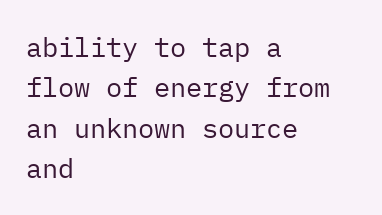ability to tap a flow of energy from an unknown source and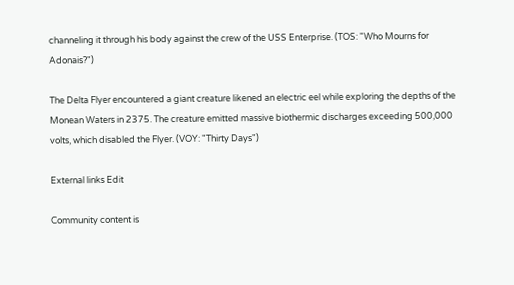channeling it through his body against the crew of the USS Enterprise. (TOS: "Who Mourns for Adonais?")

The Delta Flyer encountered a giant creature likened an electric eel while exploring the depths of the Monean Waters in 2375. The creature emitted massive biothermic discharges exceeding 500,000 volts, which disabled the Flyer. (VOY: "Thirty Days")

External links Edit

Community content is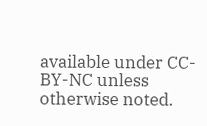available under CC-BY-NC unless otherwise noted.